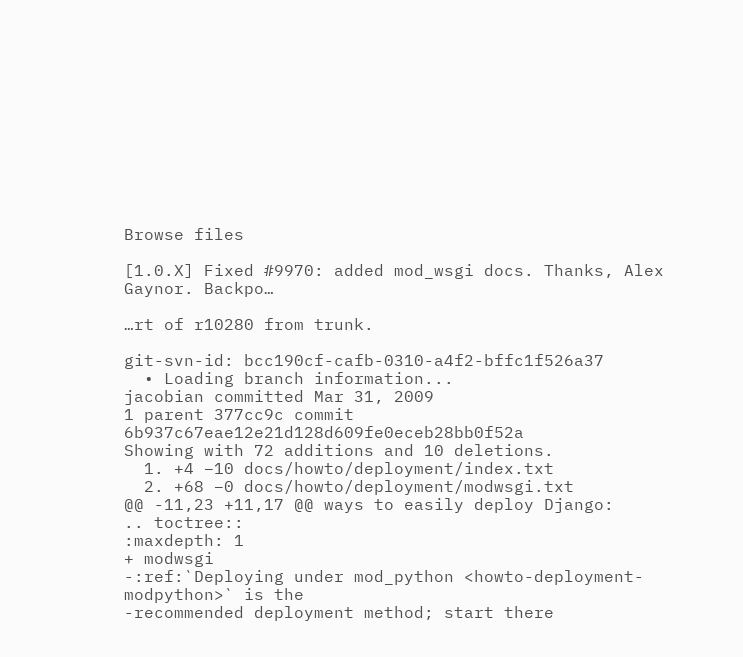Browse files

[1.0.X] Fixed #9970: added mod_wsgi docs. Thanks, Alex Gaynor. Backpo…

…rt of r10280 from trunk.

git-svn-id: bcc190cf-cafb-0310-a4f2-bffc1f526a37
  • Loading branch information...
jacobian committed Mar 31, 2009
1 parent 377cc9c commit 6b937c67eae12e21d128d609fe0eceb28bb0f52a
Showing with 72 additions and 10 deletions.
  1. +4 −10 docs/howto/deployment/index.txt
  2. +68 −0 docs/howto/deployment/modwsgi.txt
@@ -11,23 +11,17 @@ ways to easily deploy Django:
.. toctree::
:maxdepth: 1
+ modwsgi
-:ref:`Deploying under mod_python <howto-deployment-modpython>` is the
-recommended deployment method; start there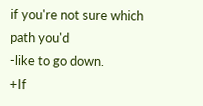if you're not sure which path you'd
-like to go down.
+If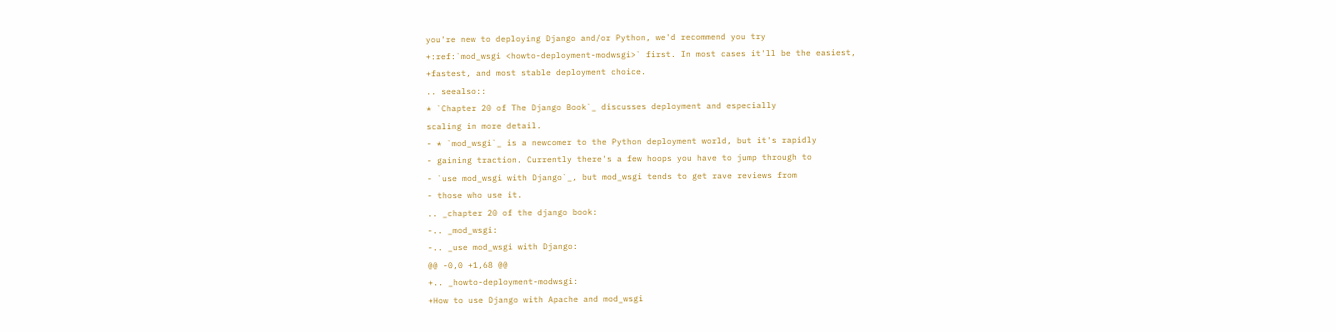you're new to deploying Django and/or Python, we'd recommend you try
+:ref:`mod_wsgi <howto-deployment-modwsgi>` first. In most cases it'll be the easiest,
+fastest, and most stable deployment choice.
.. seealso::
* `Chapter 20 of The Django Book`_ discusses deployment and especially
scaling in more detail.
- * `mod_wsgi`_ is a newcomer to the Python deployment world, but it's rapidly
- gaining traction. Currently there's a few hoops you have to jump through to
- `use mod_wsgi with Django`_, but mod_wsgi tends to get rave reviews from
- those who use it.
.. _chapter 20 of the django book:
-.. _mod_wsgi:
-.. _use mod_wsgi with Django:
@@ -0,0 +1,68 @@
+.. _howto-deployment-modwsgi:
+How to use Django with Apache and mod_wsgi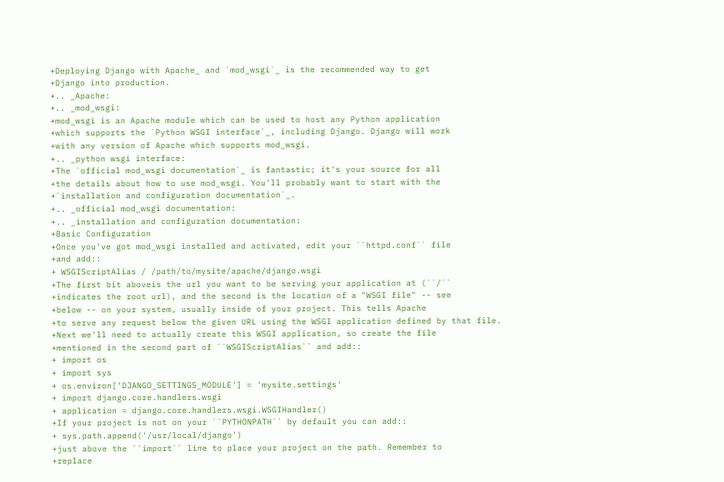+Deploying Django with Apache_ and `mod_wsgi`_ is the recommended way to get
+Django into production.
+.. _Apache:
+.. _mod_wsgi:
+mod_wsgi is an Apache module which can be used to host any Python application
+which supports the `Python WSGI interface`_, including Django. Django will work
+with any version of Apache which supports mod_wsgi.
+.. _python wsgi interface:
+The `official mod_wsgi documentation`_ is fantastic; it's your source for all
+the details about how to use mod_wsgi. You'll probably want to start with the
+`installation and configuration documentation`_.
+.. _official mod_wsgi documentation:
+.. _installation and configuration documentation:
+Basic Configuration
+Once you've got mod_wsgi installed and activated, edit your ``httpd.conf`` file
+and add::
+ WSGIScriptAlias / /path/to/mysite/apache/django.wsgi
+The first bit aboveis the url you want to be serving your application at (``/``
+indicates the root url), and the second is the location of a "WSGI file" -- see
+below -- on your system, usually inside of your project. This tells Apache
+to serve any request below the given URL using the WSGI application defined by that file.
+Next we'll need to actually create this WSGI application, so create the file
+mentioned in the second part of ``WSGIScriptAlias`` and add::
+ import os
+ import sys
+ os.environ['DJANGO_SETTINGS_MODULE'] = 'mysite.settings'
+ import django.core.handlers.wsgi
+ application = django.core.handlers.wsgi.WSGIHandler()
+If your project is not on your ``PYTHONPATH`` by default you can add::
+ sys.path.append('/usr/local/django')
+just above the ``import`` line to place your project on the path. Remember to
+replace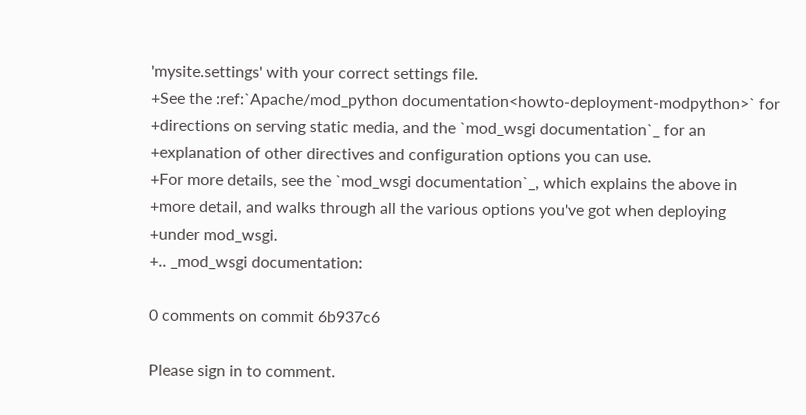'mysite.settings' with your correct settings file.
+See the :ref:`Apache/mod_python documentation<howto-deployment-modpython>` for
+directions on serving static media, and the `mod_wsgi documentation`_ for an
+explanation of other directives and configuration options you can use.
+For more details, see the `mod_wsgi documentation`_, which explains the above in
+more detail, and walks through all the various options you've got when deploying
+under mod_wsgi.
+.. _mod_wsgi documentation:

0 comments on commit 6b937c6

Please sign in to comment.